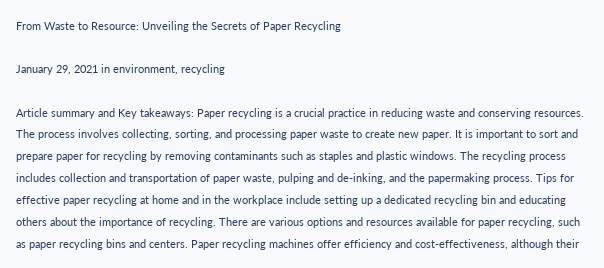From Waste to Resource: Unveiling the Secrets of Paper Recycling

January 29, 2021 in environment, recycling

Article summary and Key takeaways: Paper recycling is a crucial practice in reducing waste and conserving resources. The process involves collecting, sorting, and processing paper waste to create new paper. It is important to sort and prepare paper for recycling by removing contaminants such as staples and plastic windows. The recycling process includes collection and transportation of paper waste, pulping and de-inking, and the papermaking process. Tips for effective paper recycling at home and in the workplace include setting up a dedicated recycling bin and educating others about the importance of recycling. There are various options and resources available for paper recycling, such as paper recycling bins and centers. Paper recycling machines offer efficiency and cost-effectiveness, although their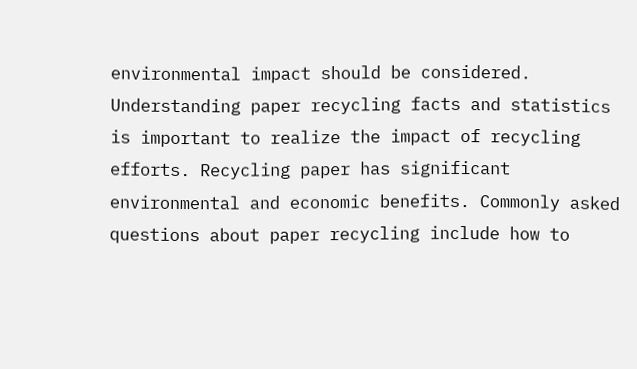environmental impact should be considered. Understanding paper recycling facts and statistics is important to realize the impact of recycling efforts. Recycling paper has significant environmental and economic benefits. Commonly asked questions about paper recycling include how to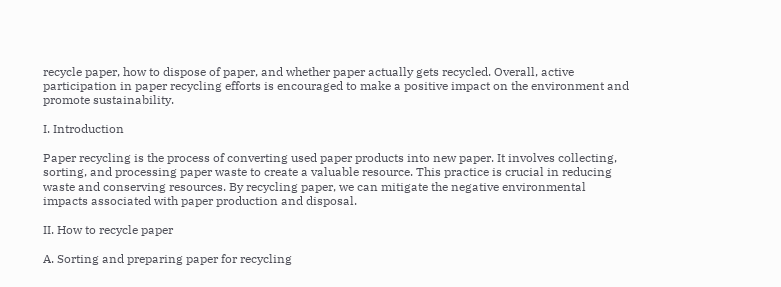recycle paper, how to dispose of paper, and whether paper actually gets recycled. Overall, active participation in paper recycling efforts is encouraged to make a positive impact on the environment and promote sustainability.

I. Introduction

Paper recycling is the process of converting used paper products into new paper. It involves collecting, sorting, and processing paper waste to create a valuable resource. This practice is crucial in reducing waste and conserving resources. By recycling paper, we can mitigate the negative environmental impacts associated with paper production and disposal.

II. How to recycle paper

A. Sorting and preparing paper for recycling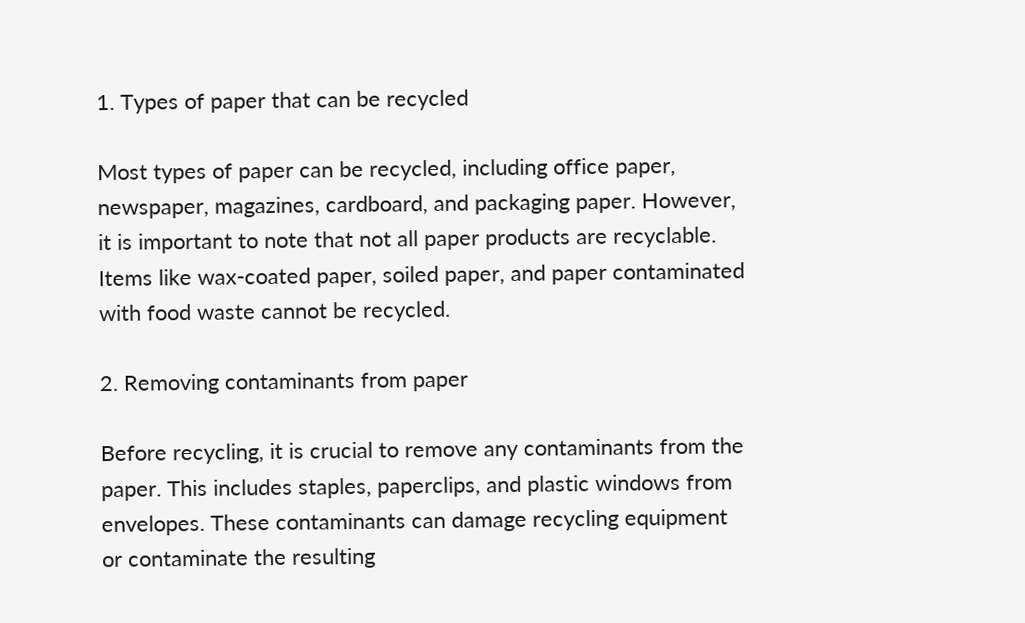1. Types of paper that can be recycled

Most types of paper can be recycled, including office paper, newspaper, magazines, cardboard, and packaging paper. However, it is important to note that not all paper products are recyclable. Items like wax-coated paper, soiled paper, and paper contaminated with food waste cannot be recycled.

2. Removing contaminants from paper

Before recycling, it is crucial to remove any contaminants from the paper. This includes staples, paperclips, and plastic windows from envelopes. These contaminants can damage recycling equipment or contaminate the resulting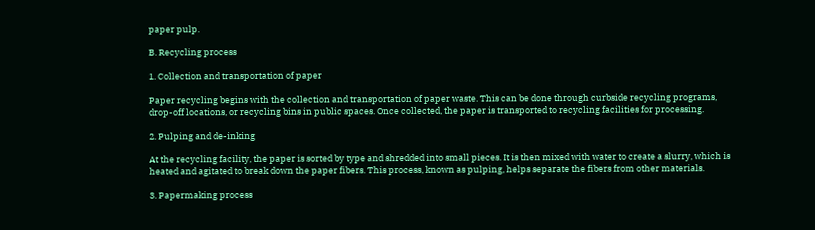paper pulp.

B. Recycling process

1. Collection and transportation of paper

Paper recycling begins with the collection and transportation of paper waste. This can be done through curbside recycling programs, drop-off locations, or recycling bins in public spaces. Once collected, the paper is transported to recycling facilities for processing.

2. Pulping and de-inking

At the recycling facility, the paper is sorted by type and shredded into small pieces. It is then mixed with water to create a slurry, which is heated and agitated to break down the paper fibers. This process, known as pulping, helps separate the fibers from other materials.

3. Papermaking process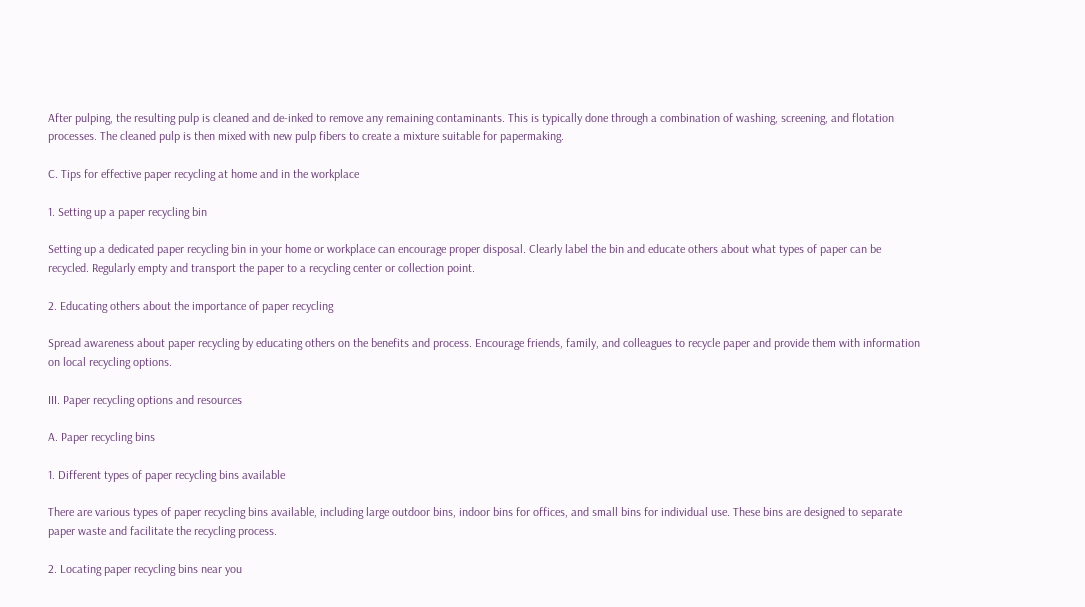After pulping, the resulting pulp is cleaned and de-inked to remove any remaining contaminants. This is typically done through a combination of washing, screening, and flotation processes. The cleaned pulp is then mixed with new pulp fibers to create a mixture suitable for papermaking.

C. Tips for effective paper recycling at home and in the workplace

1. Setting up a paper recycling bin

Setting up a dedicated paper recycling bin in your home or workplace can encourage proper disposal. Clearly label the bin and educate others about what types of paper can be recycled. Regularly empty and transport the paper to a recycling center or collection point.

2. Educating others about the importance of paper recycling

Spread awareness about paper recycling by educating others on the benefits and process. Encourage friends, family, and colleagues to recycle paper and provide them with information on local recycling options.

III. Paper recycling options and resources

A. Paper recycling bins

1. Different types of paper recycling bins available

There are various types of paper recycling bins available, including large outdoor bins, indoor bins for offices, and small bins for individual use. These bins are designed to separate paper waste and facilitate the recycling process.

2. Locating paper recycling bins near you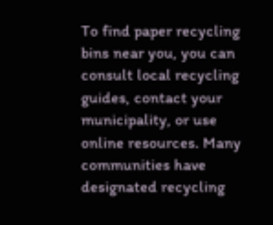To find paper recycling bins near you, you can consult local recycling guides, contact your municipality, or use online resources. Many communities have designated recycling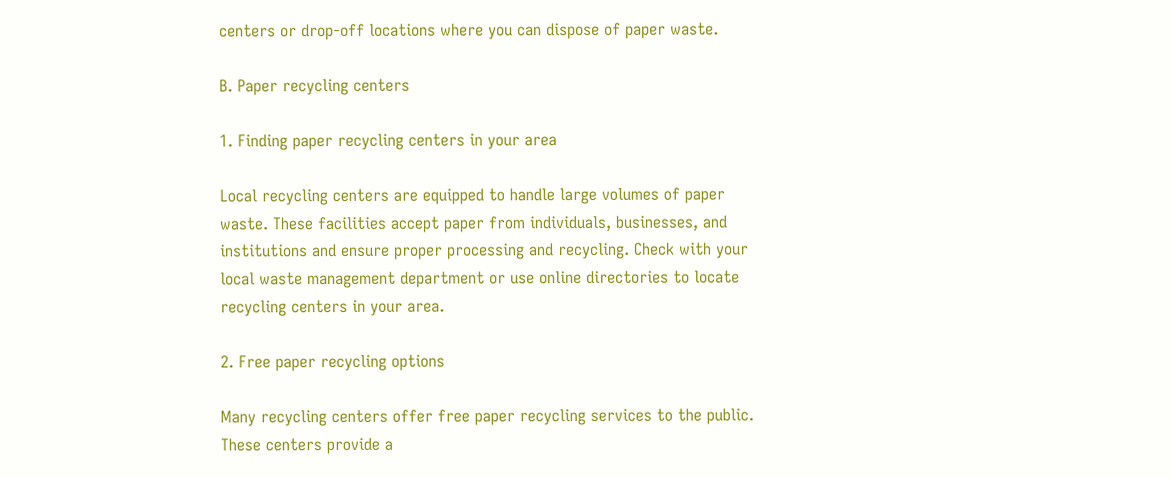centers or drop-off locations where you can dispose of paper waste.

B. Paper recycling centers

1. Finding paper recycling centers in your area

Local recycling centers are equipped to handle large volumes of paper waste. These facilities accept paper from individuals, businesses, and institutions and ensure proper processing and recycling. Check with your local waste management department or use online directories to locate recycling centers in your area.

2. Free paper recycling options

Many recycling centers offer free paper recycling services to the public. These centers provide a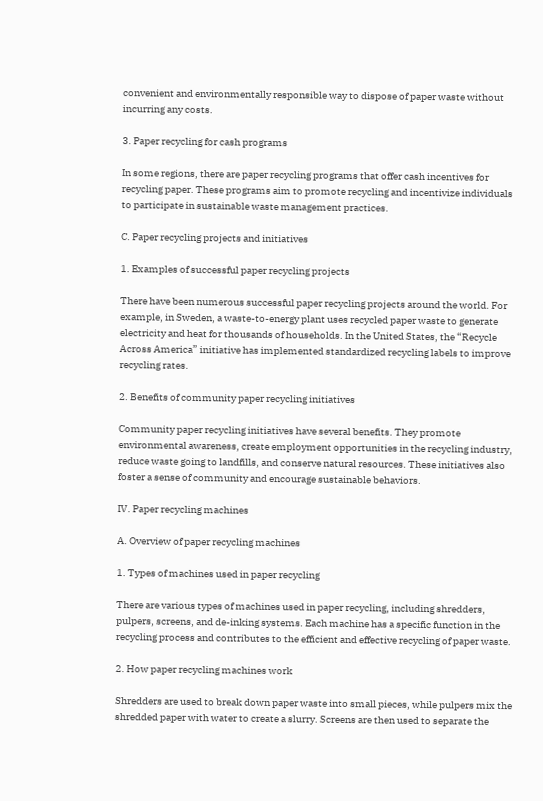convenient and environmentally responsible way to dispose of paper waste without incurring any costs.

3. Paper recycling for cash programs

In some regions, there are paper recycling programs that offer cash incentives for recycling paper. These programs aim to promote recycling and incentivize individuals to participate in sustainable waste management practices.

C. Paper recycling projects and initiatives

1. Examples of successful paper recycling projects

There have been numerous successful paper recycling projects around the world. For example, in Sweden, a waste-to-energy plant uses recycled paper waste to generate electricity and heat for thousands of households. In the United States, the “Recycle Across America” initiative has implemented standardized recycling labels to improve recycling rates.

2. Benefits of community paper recycling initiatives

Community paper recycling initiatives have several benefits. They promote environmental awareness, create employment opportunities in the recycling industry, reduce waste going to landfills, and conserve natural resources. These initiatives also foster a sense of community and encourage sustainable behaviors.

IV. Paper recycling machines

A. Overview of paper recycling machines

1. Types of machines used in paper recycling

There are various types of machines used in paper recycling, including shredders, pulpers, screens, and de-inking systems. Each machine has a specific function in the recycling process and contributes to the efficient and effective recycling of paper waste.

2. How paper recycling machines work

Shredders are used to break down paper waste into small pieces, while pulpers mix the shredded paper with water to create a slurry. Screens are then used to separate the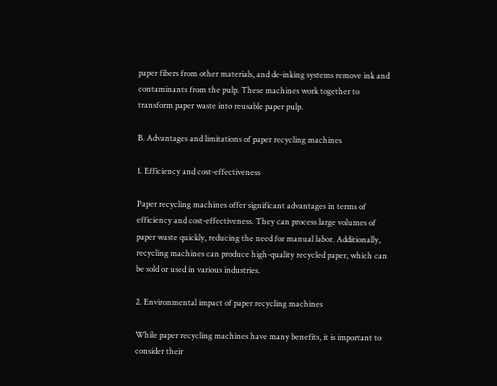paper fibers from other materials, and de-inking systems remove ink and contaminants from the pulp. These machines work together to transform paper waste into reusable paper pulp.

B. Advantages and limitations of paper recycling machines

1. Efficiency and cost-effectiveness

Paper recycling machines offer significant advantages in terms of efficiency and cost-effectiveness. They can process large volumes of paper waste quickly, reducing the need for manual labor. Additionally, recycling machines can produce high-quality recycled paper, which can be sold or used in various industries.

2. Environmental impact of paper recycling machines

While paper recycling machines have many benefits, it is important to consider their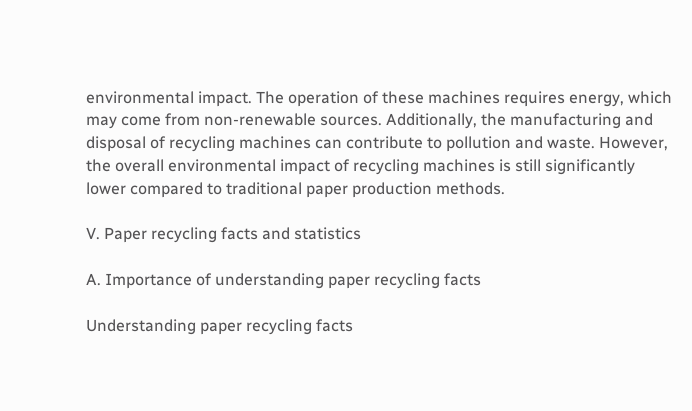environmental impact. The operation of these machines requires energy, which may come from non-renewable sources. Additionally, the manufacturing and disposal of recycling machines can contribute to pollution and waste. However, the overall environmental impact of recycling machines is still significantly lower compared to traditional paper production methods.

V. Paper recycling facts and statistics

A. Importance of understanding paper recycling facts

Understanding paper recycling facts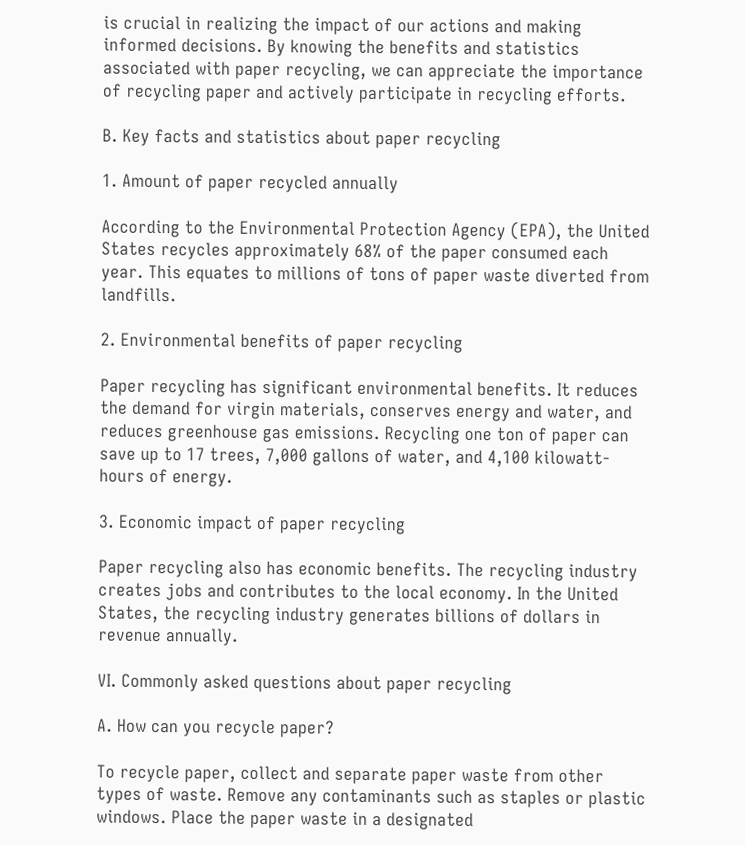is crucial in realizing the impact of our actions and making informed decisions. By knowing the benefits and statistics associated with paper recycling, we can appreciate the importance of recycling paper and actively participate in recycling efforts.

B. Key facts and statistics about paper recycling

1. Amount of paper recycled annually

According to the Environmental Protection Agency (EPA), the United States recycles approximately 68% of the paper consumed each year. This equates to millions of tons of paper waste diverted from landfills.

2. Environmental benefits of paper recycling

Paper recycling has significant environmental benefits. It reduces the demand for virgin materials, conserves energy and water, and reduces greenhouse gas emissions. Recycling one ton of paper can save up to 17 trees, 7,000 gallons of water, and 4,100 kilowatt-hours of energy.

3. Economic impact of paper recycling

Paper recycling also has economic benefits. The recycling industry creates jobs and contributes to the local economy. In the United States, the recycling industry generates billions of dollars in revenue annually.

VI. Commonly asked questions about paper recycling

A. How can you recycle paper?

To recycle paper, collect and separate paper waste from other types of waste. Remove any contaminants such as staples or plastic windows. Place the paper waste in a designated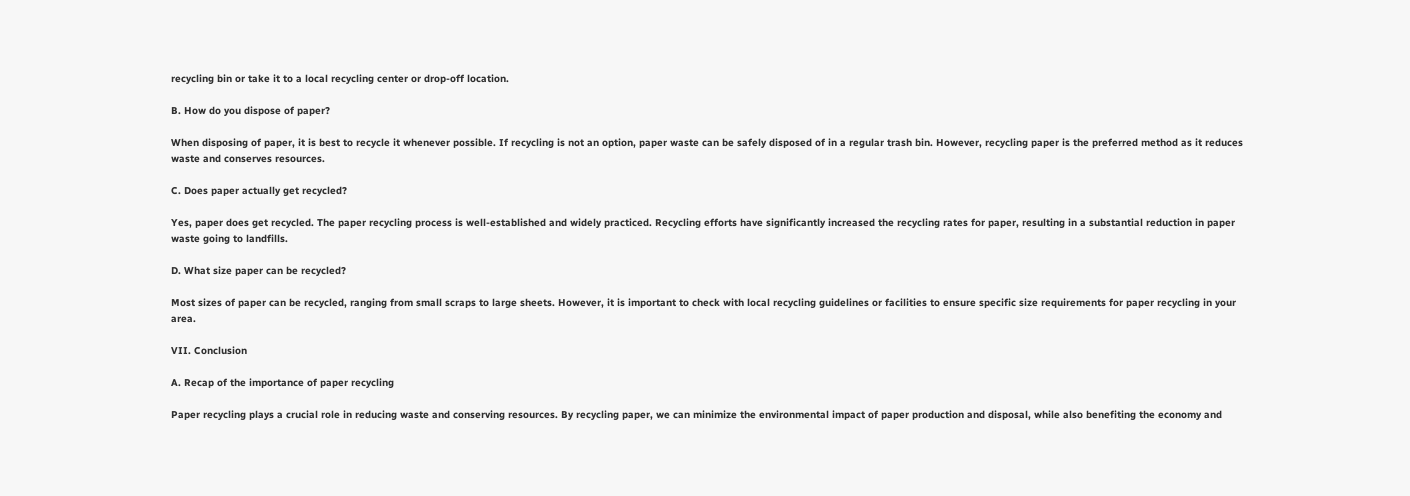recycling bin or take it to a local recycling center or drop-off location.

B. How do you dispose of paper?

When disposing of paper, it is best to recycle it whenever possible. If recycling is not an option, paper waste can be safely disposed of in a regular trash bin. However, recycling paper is the preferred method as it reduces waste and conserves resources.

C. Does paper actually get recycled?

Yes, paper does get recycled. The paper recycling process is well-established and widely practiced. Recycling efforts have significantly increased the recycling rates for paper, resulting in a substantial reduction in paper waste going to landfills.

D. What size paper can be recycled?

Most sizes of paper can be recycled, ranging from small scraps to large sheets. However, it is important to check with local recycling guidelines or facilities to ensure specific size requirements for paper recycling in your area.

VII. Conclusion

A. Recap of the importance of paper recycling

Paper recycling plays a crucial role in reducing waste and conserving resources. By recycling paper, we can minimize the environmental impact of paper production and disposal, while also benefiting the economy and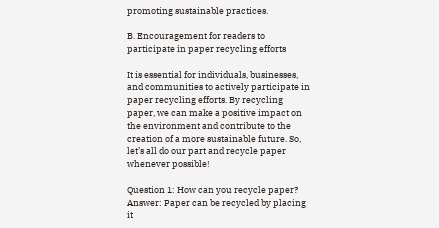promoting sustainable practices.

B. Encouragement for readers to participate in paper recycling efforts

It is essential for individuals, businesses, and communities to actively participate in paper recycling efforts. By recycling paper, we can make a positive impact on the environment and contribute to the creation of a more sustainable future. So, let’s all do our part and recycle paper whenever possible!

Question 1: How can you recycle paper?
Answer: Paper can be recycled by placing it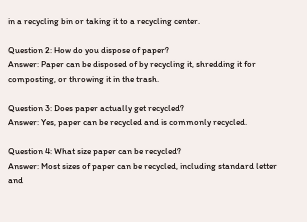in a recycling bin or taking it to a recycling center.

Question 2: How do you dispose of paper?
Answer: Paper can be disposed of by recycling it, shredding it for composting, or throwing it in the trash.

Question 3: Does paper actually get recycled?
Answer: Yes, paper can be recycled and is commonly recycled.

Question 4: What size paper can be recycled?
Answer: Most sizes of paper can be recycled, including standard letter and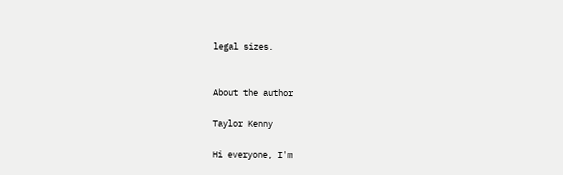legal sizes.


About the author

Taylor Kenny

Hi everyone, I'm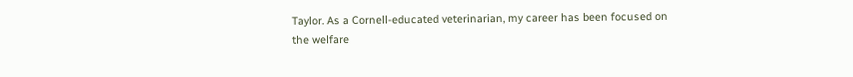Taylor. As a Cornell-educated veterinarian, my career has been focused on the welfare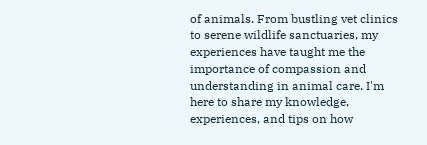of animals. From bustling vet clinics to serene wildlife sanctuaries, my experiences have taught me the importance of compassion and understanding in animal care. I'm here to share my knowledge, experiences, and tips on how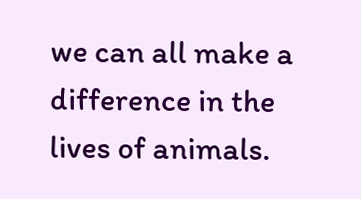we can all make a difference in the lives of animals.